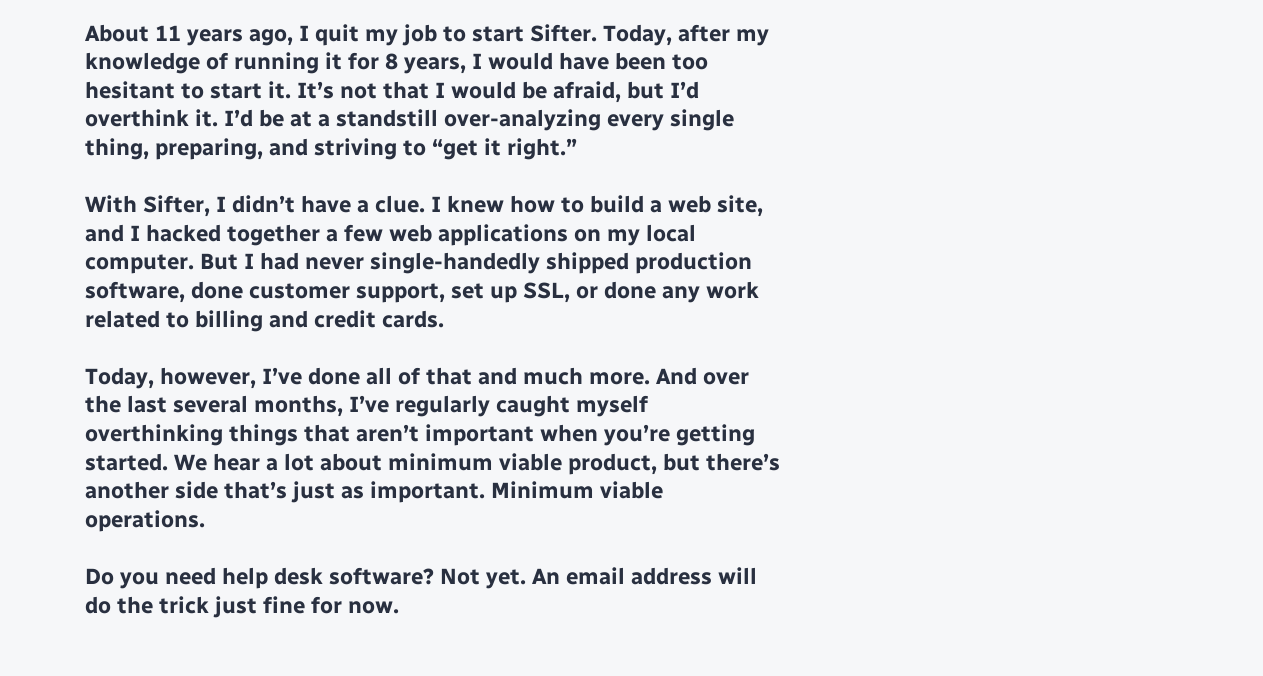About 11 years ago, I quit my job to start Sifter. Today, after my knowledge of running it for 8 years, I would have been too hesitant to start it. It’s not that I would be afraid, but I’d overthink it. I’d be at a standstill over-analyzing every single thing, preparing, and striving to “get it right.”

With Sifter, I didn’t have a clue. I knew how to build a web site, and I hacked together a few web applications on my local computer. But I had never single-handedly shipped production software, done customer support, set up SSL, or done any work related to billing and credit cards.

Today, however, I’ve done all of that and much more. And over the last several months, I’ve regularly caught myself overthinking things that aren’t important when you’re getting started. We hear a lot about minimum viable product, but there’s another side that’s just as important. Minimum viable operations.

Do you need help desk software? Not yet. An email address will do the trick just fine for now.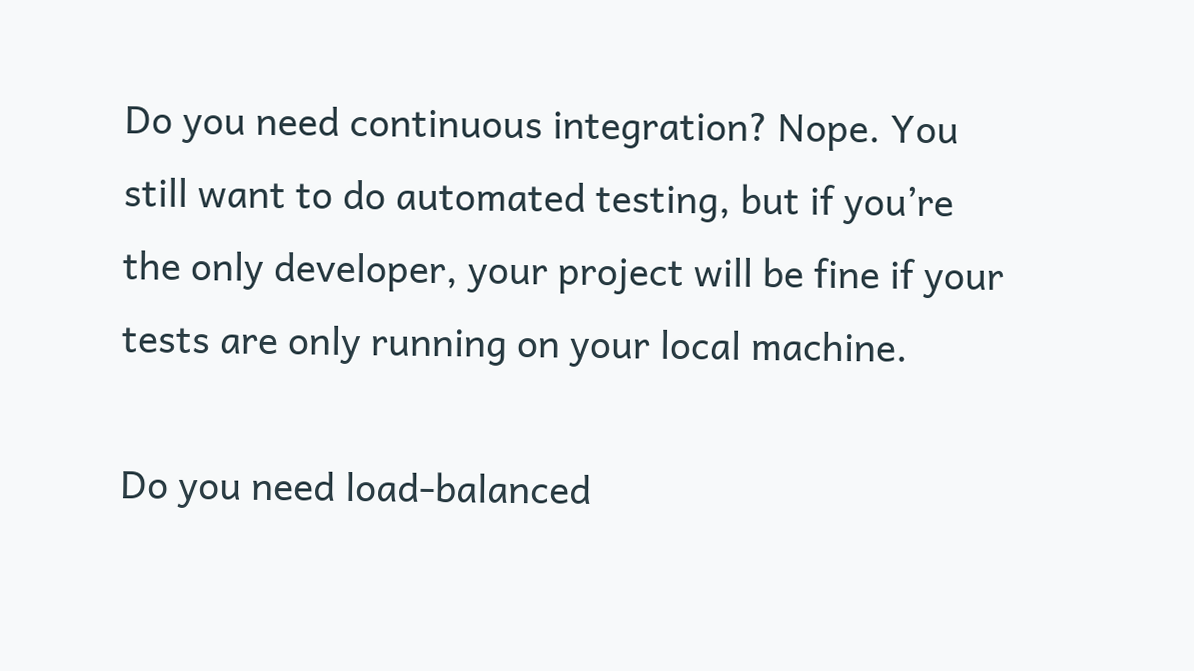Do you need continuous integration? Nope. You still want to do automated testing, but if you’re the only developer, your project will be fine if your tests are only running on your local machine.

Do you need load-balanced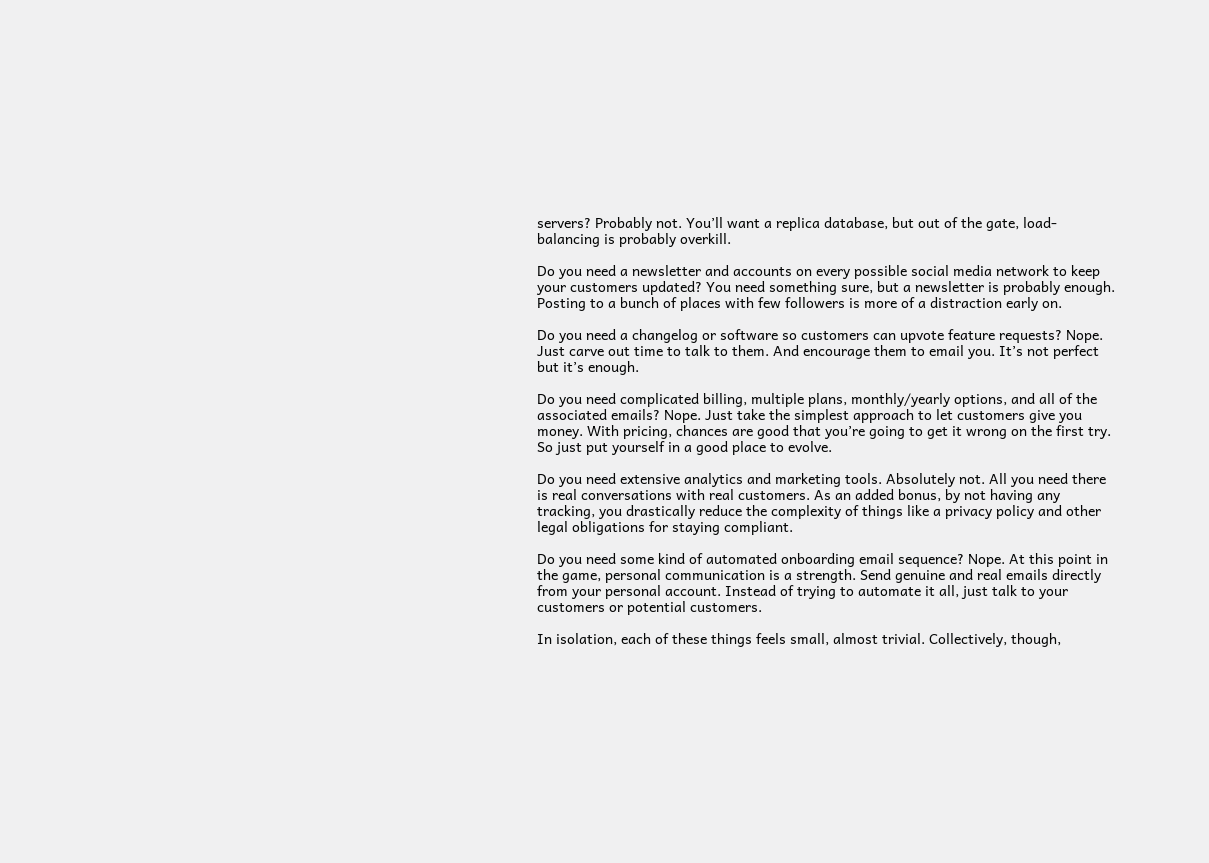servers? Probably not. You’ll want a replica database, but out of the gate, load-balancing is probably overkill.

Do you need a newsletter and accounts on every possible social media network to keep your customers updated? You need something sure, but a newsletter is probably enough. Posting to a bunch of places with few followers is more of a distraction early on.

Do you need a changelog or software so customers can upvote feature requests? Nope. Just carve out time to talk to them. And encourage them to email you. It’s not perfect but it’s enough.

Do you need complicated billing, multiple plans, monthly/yearly options, and all of the associated emails? Nope. Just take the simplest approach to let customers give you money. With pricing, chances are good that you’re going to get it wrong on the first try. So just put yourself in a good place to evolve.

Do you need extensive analytics and marketing tools. Absolutely not. All you need there is real conversations with real customers. As an added bonus, by not having any tracking, you drastically reduce the complexity of things like a privacy policy and other legal obligations for staying compliant.

Do you need some kind of automated onboarding email sequence? Nope. At this point in the game, personal communication is a strength. Send genuine and real emails directly from your personal account. Instead of trying to automate it all, just talk to your customers or potential customers.

In isolation, each of these things feels small, almost trivial. Collectively, though,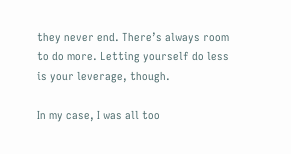they never end. There’s always room to do more. Letting yourself do less is your leverage, though.

In my case, I was all too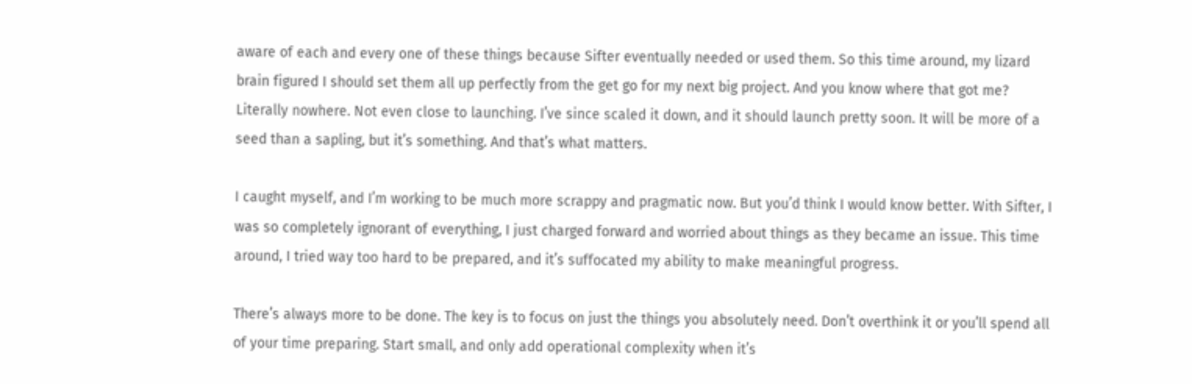aware of each and every one of these things because Sifter eventually needed or used them. So this time around, my lizard brain figured I should set them all up perfectly from the get go for my next big project. And you know where that got me? Literally nowhere. Not even close to launching. I’ve since scaled it down, and it should launch pretty soon. It will be more of a seed than a sapling, but it’s something. And that’s what matters.

I caught myself, and I’m working to be much more scrappy and pragmatic now. But you’d think I would know better. With Sifter, I was so completely ignorant of everything, I just charged forward and worried about things as they became an issue. This time around, I tried way too hard to be prepared, and it’s suffocated my ability to make meaningful progress.

There’s always more to be done. The key is to focus on just the things you absolutely need. Don’t overthink it or you’ll spend all of your time preparing. Start small, and only add operational complexity when it’s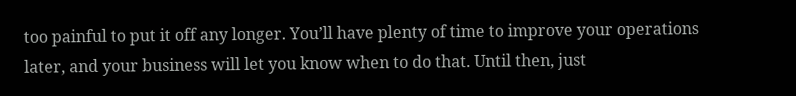too painful to put it off any longer. You’ll have plenty of time to improve your operations later, and your business will let you know when to do that. Until then, just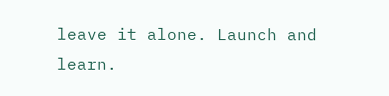leave it alone. Launch and learn.